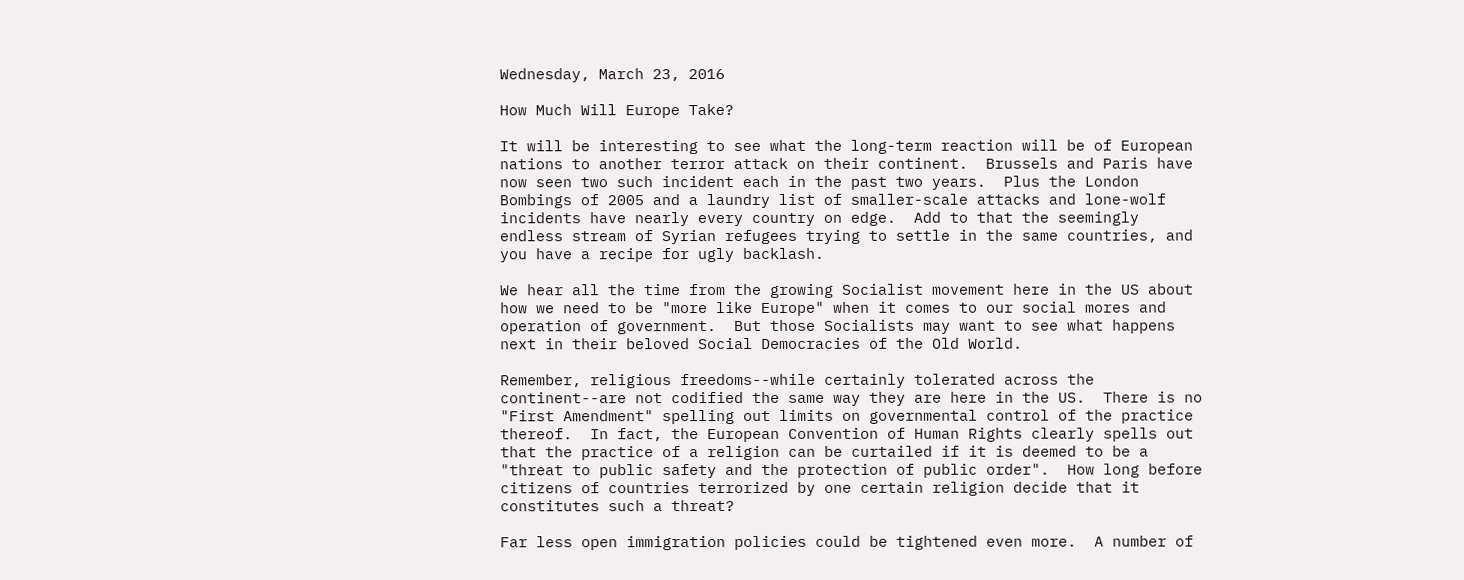Wednesday, March 23, 2016

How Much Will Europe Take?

It will be interesting to see what the long-term reaction will be of European nations to another terror attack on their continent.  Brussels and Paris have now seen two such incident each in the past two years.  Plus the London Bombings of 2005 and a laundry list of smaller-scale attacks and lone-wolf incidents have nearly every country on edge.  Add to that the seemingly endless stream of Syrian refugees trying to settle in the same countries, and you have a recipe for ugly backlash.

We hear all the time from the growing Socialist movement here in the US about how we need to be "more like Europe" when it comes to our social mores and operation of government.  But those Socialists may want to see what happens next in their beloved Social Democracies of the Old World.

Remember, religious freedoms--while certainly tolerated across the continent--are not codified the same way they are here in the US.  There is no "First Amendment" spelling out limits on governmental control of the practice thereof.  In fact, the European Convention of Human Rights clearly spells out that the practice of a religion can be curtailed if it is deemed to be a "threat to public safety and the protection of public order".  How long before citizens of countries terrorized by one certain religion decide that it constitutes such a threat?

Far less open immigration policies could be tightened even more.  A number of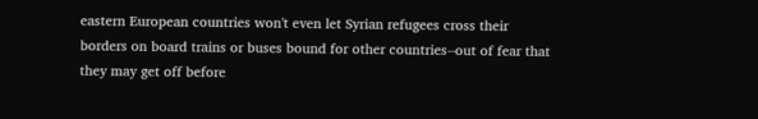eastern European countries won't even let Syrian refugees cross their borders on board trains or buses bound for other countries--out of fear that they may get off before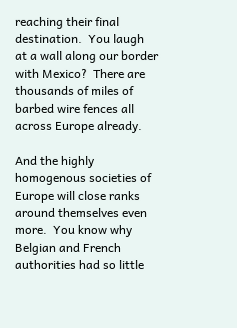reaching their final destination.  You laugh at a wall along our border with Mexico?  There are thousands of miles of barbed wire fences all across Europe already.

And the highly homogenous societies of Europe will close ranks around themselves even more.  You know why Belgian and French authorities had so little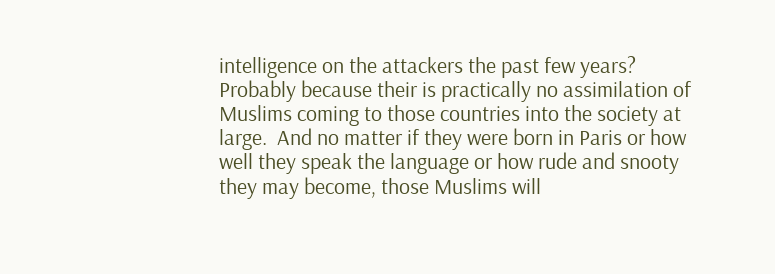intelligence on the attackers the past few years?  Probably because their is practically no assimilation of Muslims coming to those countries into the society at large.  And no matter if they were born in Paris or how well they speak the language or how rude and snooty they may become, those Muslims will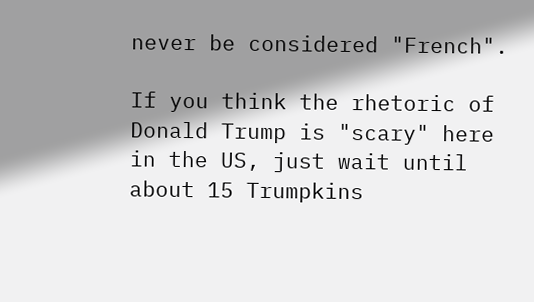never be considered "French".

If you think the rhetoric of Donald Trump is "scary" here in the US, just wait until about 15 Trumpkins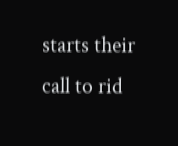starts their call to rid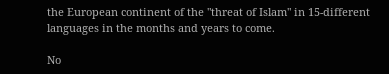the European continent of the "threat of Islam" in 15-different languages in the months and years to come.

No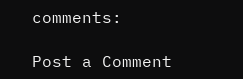comments:

Post a Comment